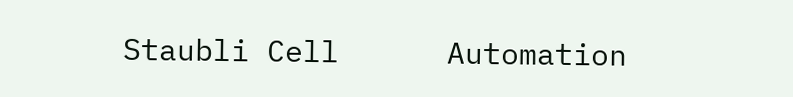Staubli Cell      Automation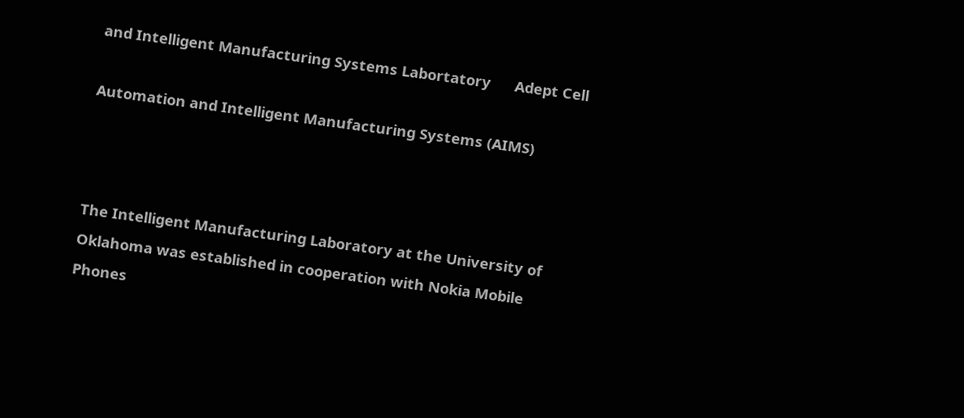and Intelligent Manufacturing Systems Labortatory      Adept Cell

Automation and Intelligent Manufacturing Systems (AIMS)



The Intelligent Manufacturing Laboratory at the University of Oklahoma was established in cooperation with Nokia Mobile Phones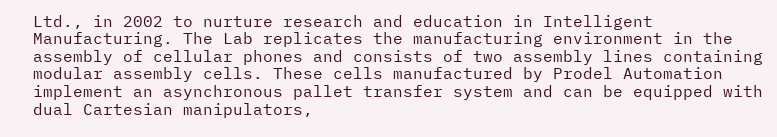Ltd., in 2002 to nurture research and education in Intelligent Manufacturing. The Lab replicates the manufacturing environment in the assembly of cellular phones and consists of two assembly lines containing modular assembly cells. These cells manufactured by Prodel Automation implement an asynchronous pallet transfer system and can be equipped with dual Cartesian manipulators,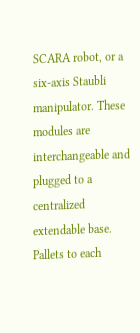SCARA robot, or a six-axis Staubli manipulator. These modules are interchangeable and plugged to a centralized extendable base.  Pallets to each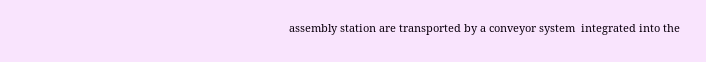assembly station are transported by a conveyor system  integrated into the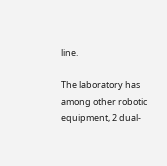line.

The laboratory has among other robotic equipment, 2 dual-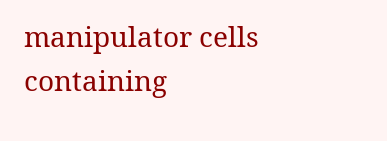manipulator cells containing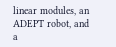linear modules, an ADEPT robot, and a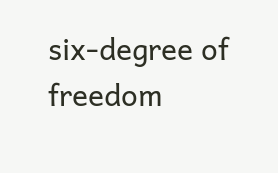six-degree of freedom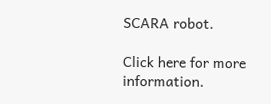SCARA robot.

Click here for more information.